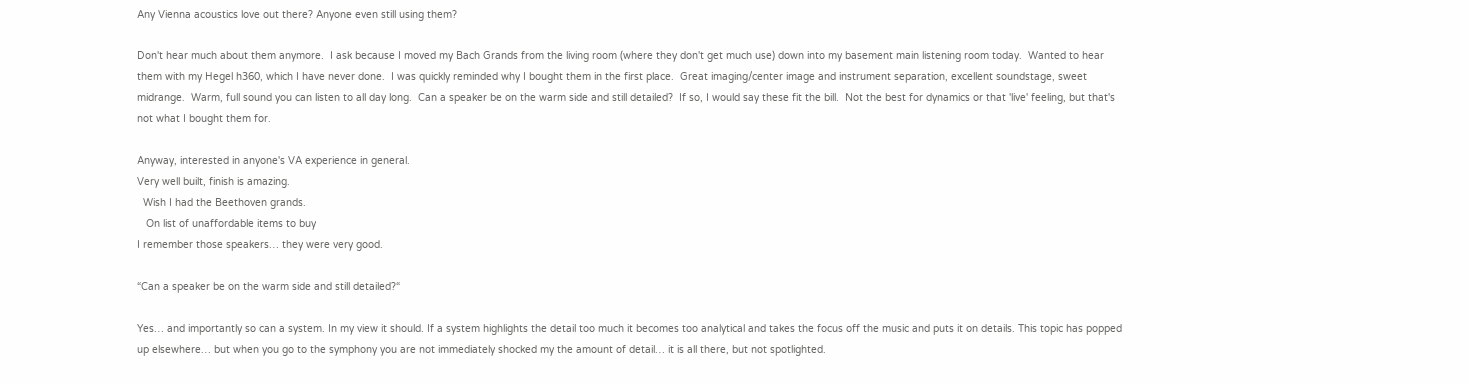Any Vienna acoustics love out there? Anyone even still using them?

Don't hear much about them anymore.  I ask because I moved my Bach Grands from the living room (where they don't get much use) down into my basement main listening room today.  Wanted to hear them with my Hegel h360, which I have never done.  I was quickly reminded why I bought them in the first place.  Great imaging/center image and instrument separation, excellent soundstage, sweet midrange.  Warm, full sound you can listen to all day long.  Can a speaker be on the warm side and still detailed?  If so, I would say these fit the bill.  Not the best for dynamics or that 'live' feeling, but that's not what I bought them for.

Anyway, interested in anyone's VA experience in general.
Very well built, finish is amazing.
  Wish I had the Beethoven grands.
   On list of unaffordable items to buy
I remember those speakers… they were very good.

“Can a speaker be on the warm side and still detailed?“

Yes… and importantly so can a system. In my view it should. If a system highlights the detail too much it becomes too analytical and takes the focus off the music and puts it on details. This topic has popped up elsewhere… but when you go to the symphony you are not immediately shocked my the amount of detail… it is all there, but not spotlighted.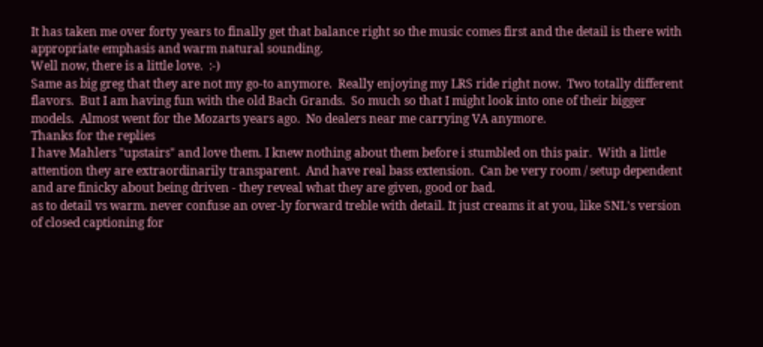It has taken me over forty years to finally get that balance right so the music comes first and the detail is there with appropriate emphasis and warm natural sounding.
Well now, there is a little love.  :-)
Same as big greg that they are not my go-to anymore.  Really enjoying my LRS ride right now.  Two totally different flavors.  But I am having fun with the old Bach Grands.  So much so that I might look into one of their bigger models.  Almost went for the Mozarts years ago.  No dealers near me carrying VA anymore.
Thanks for the replies
I have Mahlers "upstairs" and love them. I knew nothing about them before i stumbled on this pair.  With a little attention they are extraordinarily transparent.  And have real bass extension.  Can be very room / setup dependent and are finicky about being driven - they reveal what they are given, good or bad.
as to detail vs warm. never confuse an over-ly forward treble with detail. It just creams it at you, like SNL's version of closed captioning for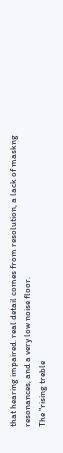that hearing impaired. real detail comes from resolution, a lack of maskng resonances, and a very low noise floor.
The "rising treble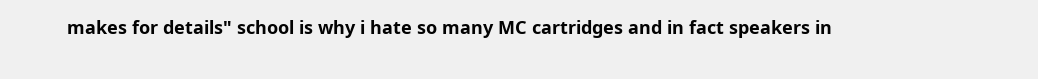makes for details" school is why i hate so many MC cartridges and in fact speakers in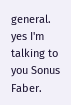general.  yes I'm talking to you Sonus Faber.